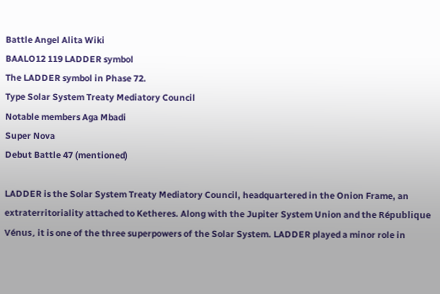Battle Angel Alita Wiki
BAALO12 119 LADDER symbol
The LADDER symbol in Phase 72.
Type Solar System Treaty Mediatory Council
Notable members Aga Mbadi
Super Nova
Debut Battle 47 (mentioned)

LADDER is the Solar System Treaty Mediatory Council, headquartered in the Onion Frame, an extraterritoriality attached to Ketheres. Along with the Jupiter System Union and the République Vénus, it is one of the three superpowers of the Solar System. LADDER played a minor role in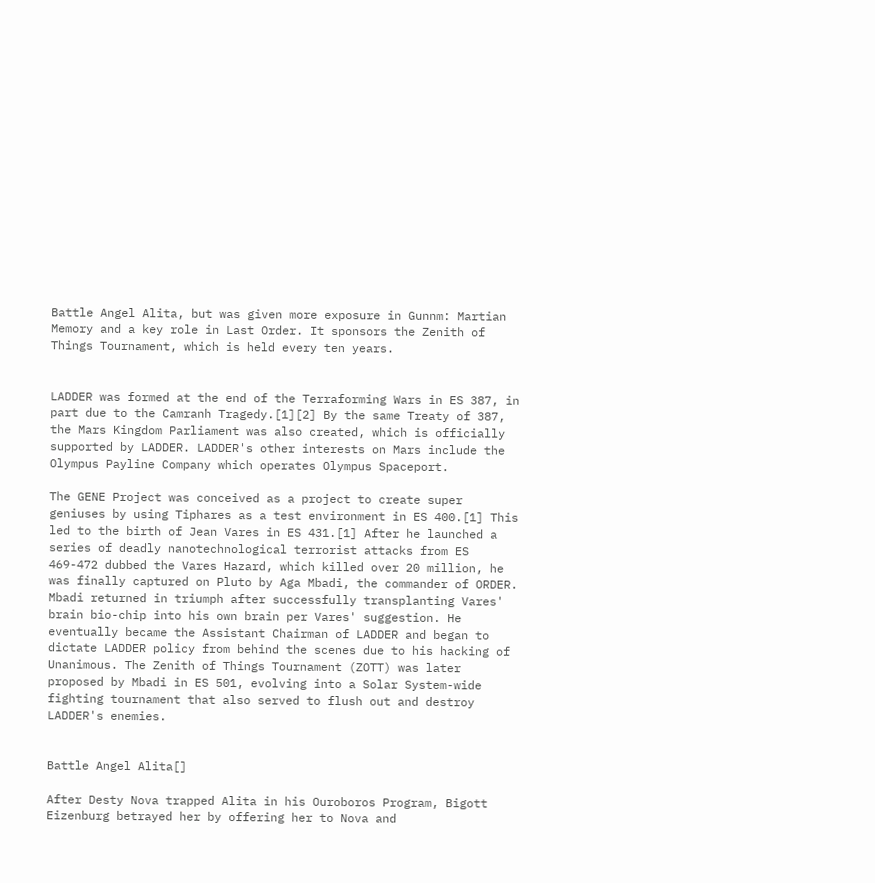Battle Angel Alita, but was given more exposure in Gunnm: Martian Memory and a key role in Last Order. It sponsors the Zenith of Things Tournament, which is held every ten years.


LADDER was formed at the end of the Terraforming Wars in ES 387, in part due to the Camranh Tragedy.[1][2] By the same Treaty of 387, the Mars Kingdom Parliament was also created, which is officially supported by LADDER. LADDER's other interests on Mars include the Olympus Payline Company which operates Olympus Spaceport.

The GENE Project was conceived as a project to create super geniuses by using Tiphares as a test environment in ES 400.[1] This led to the birth of Jean Vares in ES 431.[1] After he launched a series of deadly nanotechnological terrorist attacks from ES 469-472 dubbed the Vares Hazard, which killed over 20 million, he was finally captured on Pluto by Aga Mbadi, the commander of ORDER. Mbadi returned in triumph after successfully transplanting Vares' brain bio-chip into his own brain per Vares' suggestion. He eventually became the Assistant Chairman of LADDER and began to dictate LADDER policy from behind the scenes due to his hacking of Unanimous. The Zenith of Things Tournament (ZOTT) was later proposed by Mbadi in ES 501, evolving into a Solar System-wide fighting tournament that also served to flush out and destroy LADDER's enemies.


Battle Angel Alita[]

After Desty Nova trapped Alita in his Ouroboros Program, Bigott Eizenburg betrayed her by offering her to Nova and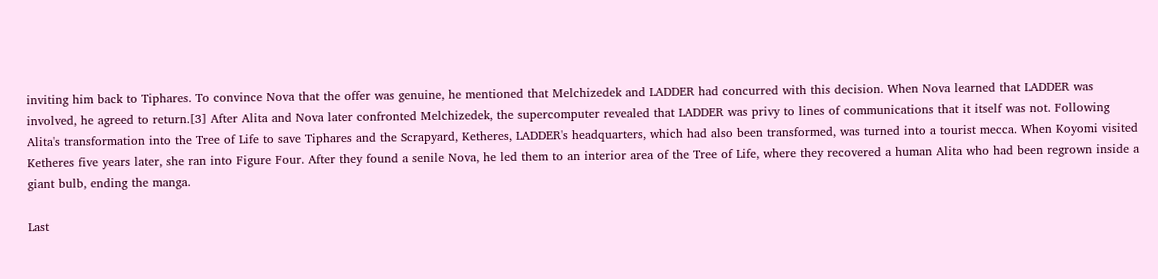inviting him back to Tiphares. To convince Nova that the offer was genuine, he mentioned that Melchizedek and LADDER had concurred with this decision. When Nova learned that LADDER was involved, he agreed to return.[3] After Alita and Nova later confronted Melchizedek, the supercomputer revealed that LADDER was privy to lines of communications that it itself was not. Following Alita's transformation into the Tree of Life to save Tiphares and the Scrapyard, Ketheres, LADDER's headquarters, which had also been transformed, was turned into a tourist mecca. When Koyomi visited Ketheres five years later, she ran into Figure Four. After they found a senile Nova, he led them to an interior area of the Tree of Life, where they recovered a human Alita who had been regrown inside a giant bulb, ending the manga.

Last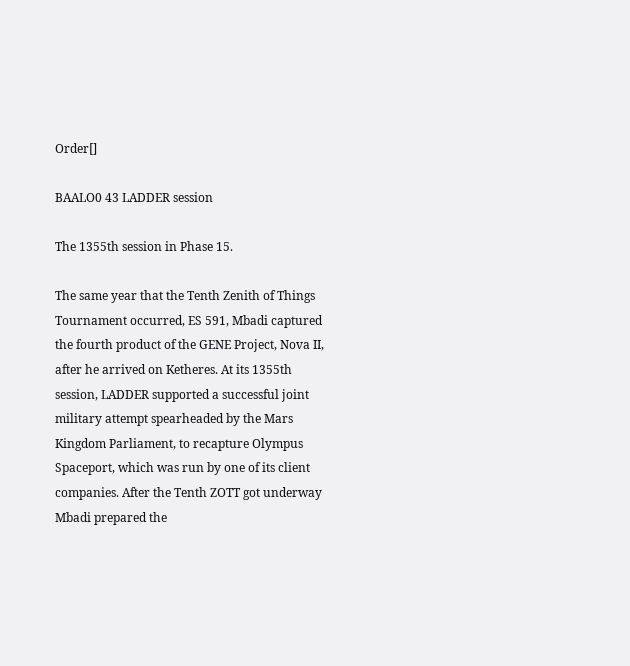Order[]

BAALO0 43 LADDER session

The 1355th session in Phase 15.

The same year that the Tenth Zenith of Things Tournament occurred, ES 591, Mbadi captured the fourth product of the GENE Project, Nova II, after he arrived on Ketheres. At its 1355th session, LADDER supported a successful joint military attempt spearheaded by the Mars Kingdom Parliament, to recapture Olympus Spaceport, which was run by one of its client companies. After the Tenth ZOTT got underway Mbadi prepared the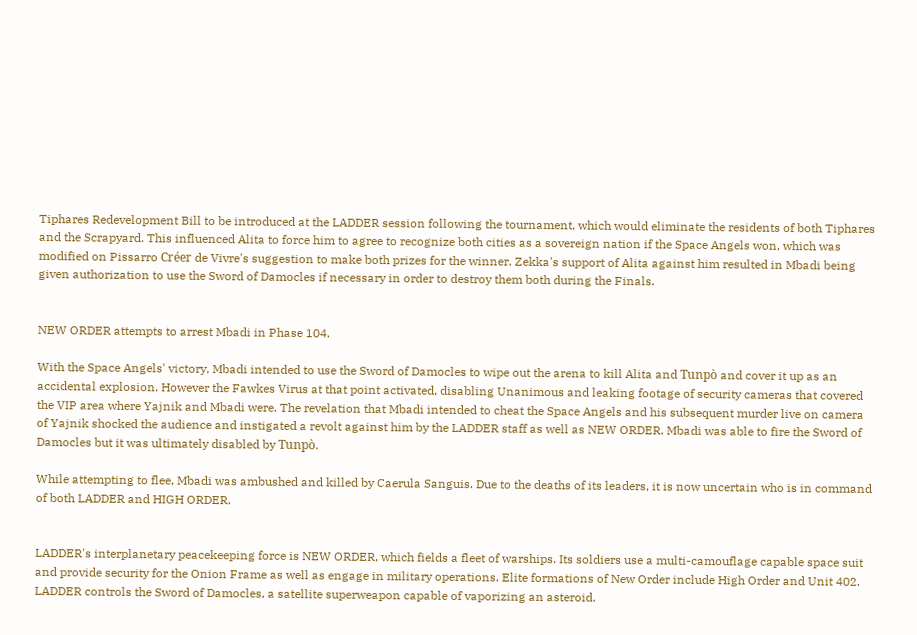Tiphares Redevelopment Bill to be introduced at the LADDER session following the tournament, which would eliminate the residents of both Tiphares and the Scrapyard. This influenced Alita to force him to agree to recognize both cities as a sovereign nation if the Space Angels won, which was modified on Pissarro Créer de Vivre's suggestion to make both prizes for the winner. Zekka's support of Alita against him resulted in Mbadi being given authorization to use the Sword of Damocles if necessary in order to destroy them both during the Finals.


NEW ORDER attempts to arrest Mbadi in Phase 104.

With the Space Angels' victory, Mbadi intended to use the Sword of Damocles to wipe out the arena to kill Alita and Tunpò and cover it up as an accidental explosion. However the Fawkes Virus at that point activated, disabling Unanimous and leaking footage of security cameras that covered the VIP area where Yajnik and Mbadi were. The revelation that Mbadi intended to cheat the Space Angels and his subsequent murder live on camera of Yajnik shocked the audience and instigated a revolt against him by the LADDER staff as well as NEW ORDER. Mbadi was able to fire the Sword of Damocles but it was ultimately disabled by Tunpò.

While attempting to flee, Mbadi was ambushed and killed by Caerula Sanguis. Due to the deaths of its leaders, it is now uncertain who is in command of both LADDER and HIGH ORDER.


LADDER's interplanetary peacekeeping force is NEW ORDER, which fields a fleet of warships. Its soldiers use a multi-camouflage capable space suit and provide security for the Onion Frame as well as engage in military operations. Elite formations of New Order include High Order and Unit 402. LADDER controls the Sword of Damocles, a satellite superweapon capable of vaporizing an asteroid.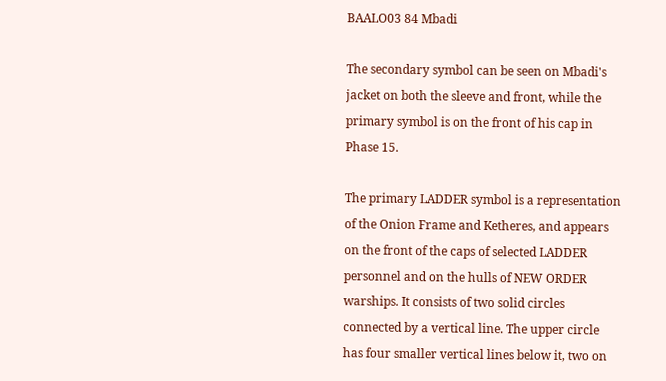BAALO03 84 Mbadi

The secondary symbol can be seen on Mbadi's jacket on both the sleeve and front, while the primary symbol is on the front of his cap in Phase 15.

The primary LADDER symbol is a representation of the Onion Frame and Ketheres, and appears on the front of the caps of selected LADDER personnel and on the hulls of NEW ORDER warships. It consists of two solid circles connected by a vertical line. The upper circle has four smaller vertical lines below it, two on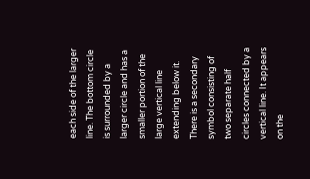each side of the larger line. The bottom circle is surrounded by a larger circle and has a smaller portion of the large vertical line extending below it. There is a secondary symbol consisting of two separate half circles connected by a vertical line. It appears on the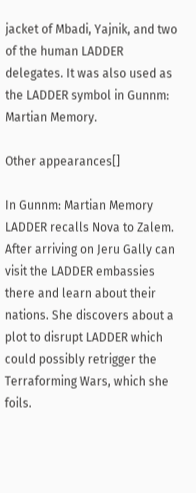jacket of Mbadi, Yajnik, and two of the human LADDER delegates. It was also used as the LADDER symbol in Gunnm: Martian Memory.

Other appearances[]

In Gunnm: Martian Memory LADDER recalls Nova to Zalem. After arriving on Jeru Gally can visit the LADDER embassies there and learn about their nations. She discovers about a plot to disrupt LADDER which could possibly retrigger the Terraforming Wars, which she foils.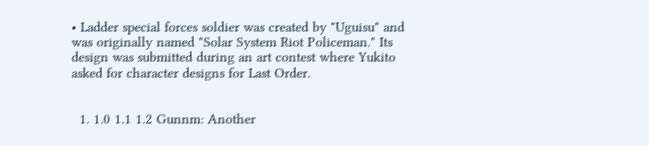• Ladder special forces soldier was created by "Uguisu" and was originally named "Solar System Riot Policeman." Its design was submitted during an art contest where Yukito asked for character designs for Last Order.


  1. 1.0 1.1 1.2 Gunnm: Another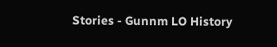Stories - Gunnm LO History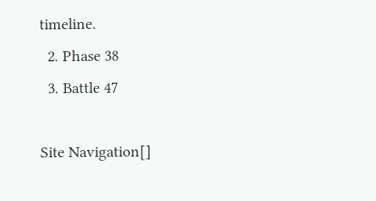timeline.
  2. Phase 38
  3. Battle 47

Site Navigation[]